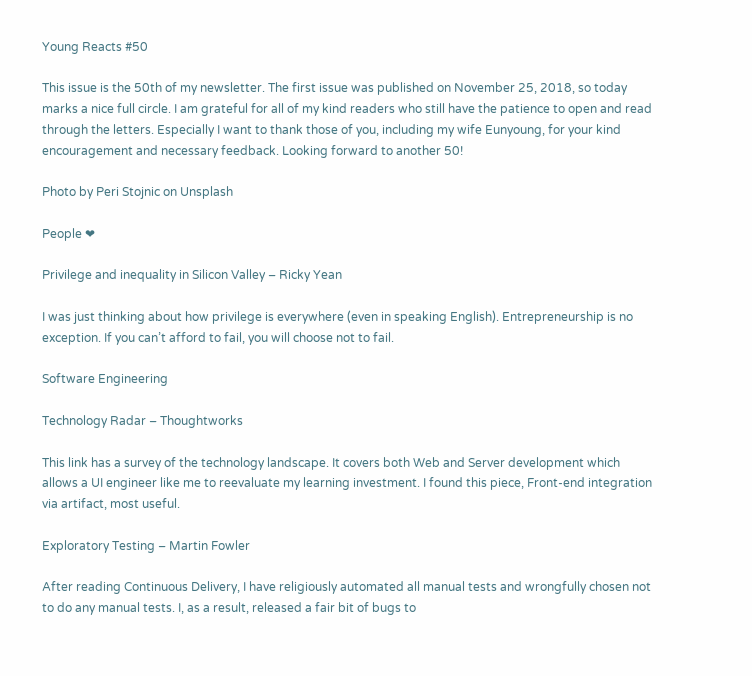Young Reacts #50

This issue is the 50th of my newsletter. The first issue was published on November 25, 2018, so today marks a nice full circle. I am grateful for all of my kind readers who still have the patience to open and read through the letters. Especially I want to thank those of you, including my wife Eunyoung, for your kind encouragement and necessary feedback. Looking forward to another 50!

Photo by Peri Stojnic on Unsplash

People ❤

Privilege and inequality in Silicon Valley – Ricky Yean

I was just thinking about how privilege is everywhere (even in speaking English). Entrepreneurship is no exception. If you can’t afford to fail, you will choose not to fail.

Software Engineering

Technology Radar – Thoughtworks

This link has a survey of the technology landscape. It covers both Web and Server development which allows a UI engineer like me to reevaluate my learning investment. I found this piece, Front-end integration via artifact, most useful.

Exploratory Testing – Martin Fowler

After reading Continuous Delivery, I have religiously automated all manual tests and wrongfully chosen not to do any manual tests. I, as a result, released a fair bit of bugs to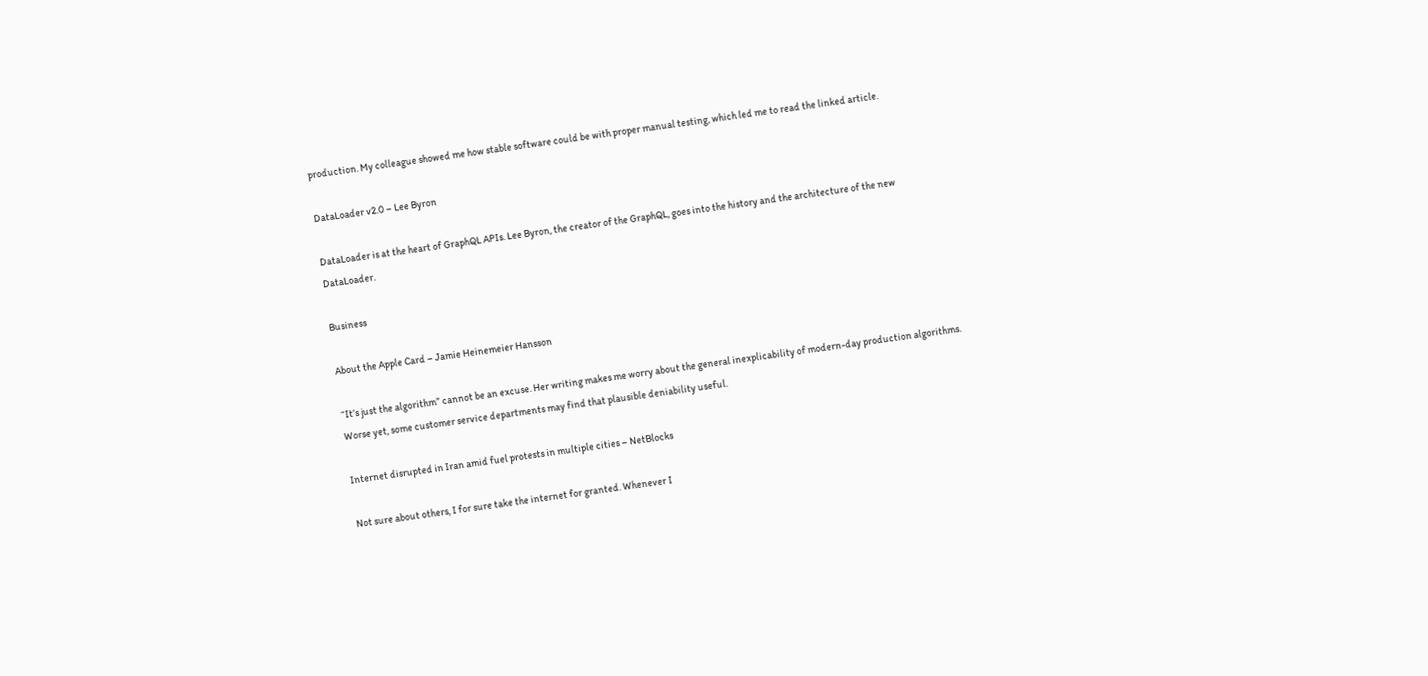production. My colleague showed me how stable software could be with proper manual testing, which led me to read the linked article.

DataLoader v2.0 – Lee Byron

DataLoader is at the heart of GraphQL APIs. Lee Byron, the creator of the GraphQL, goes into the history and the architecture of the new DataLoader.

Business

About the Apple Card – Jamie Heinemeier Hansson

“It’s just the algorithm” cannot be an excuse. Her writing makes me worry about the general inexplicability of modern-day production algorithms. Worse yet, some customer service departments may find that plausible deniability useful.

Internet disrupted in Iran amid fuel protests in multiple cities – NetBlocks

Not sure about others, I for sure take the internet for granted. Whenever I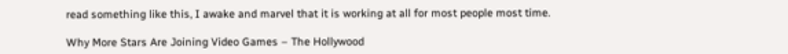read something like this, I awake and marvel that it is working at all for most people most time.

Why More Stars Are Joining Video Games – The Hollywood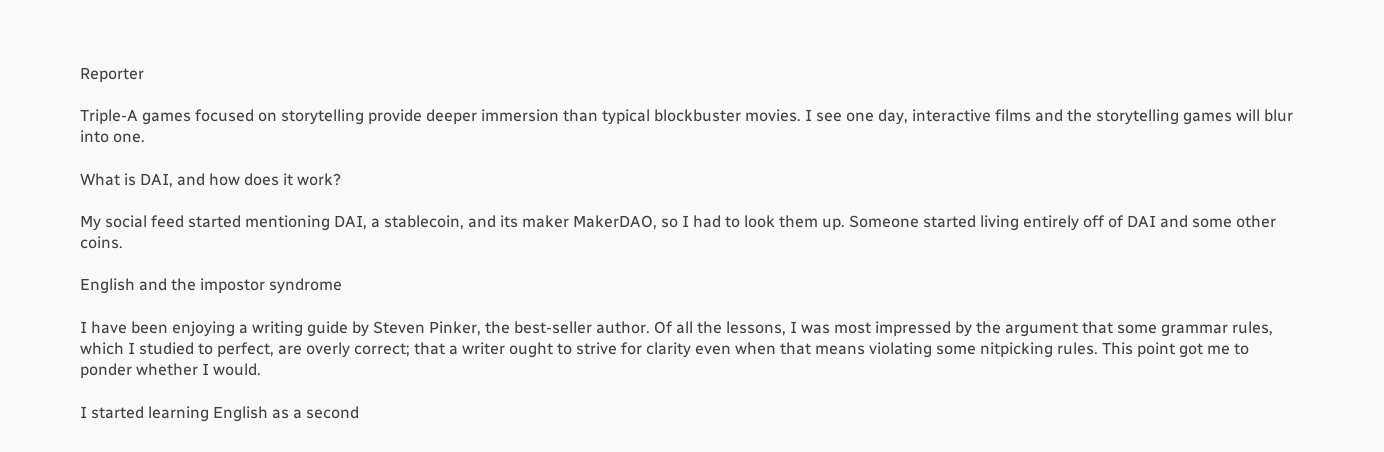Reporter

Triple-A games focused on storytelling provide deeper immersion than typical blockbuster movies. I see one day, interactive films and the storytelling games will blur into one.

What is DAI, and how does it work?

My social feed started mentioning DAI, a stablecoin, and its maker MakerDAO, so I had to look them up. Someone started living entirely off of DAI and some other coins.

English and the impostor syndrome

I have been enjoying a writing guide by Steven Pinker, the best-seller author. Of all the lessons, I was most impressed by the argument that some grammar rules, which I studied to perfect, are overly correct; that a writer ought to strive for clarity even when that means violating some nitpicking rules. This point got me to ponder whether I would.

I started learning English as a second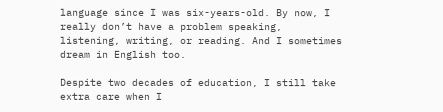language since I was six-years-old. By now, I really don’t have a problem speaking, listening, writing, or reading. And I sometimes dream in English too.

Despite two decades of education, I still take extra care when I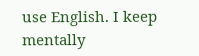use English. I keep mentally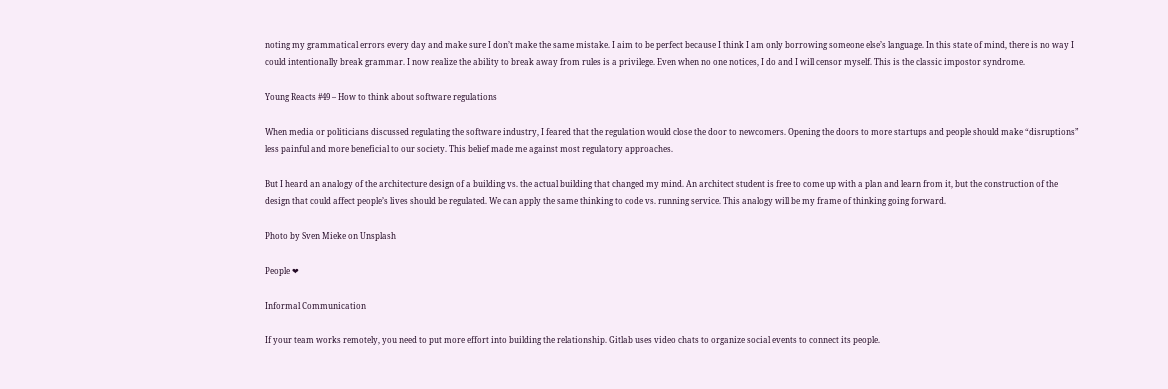noting my grammatical errors every day and make sure I don’t make the same mistake. I aim to be perfect because I think I am only borrowing someone else’s language. In this state of mind, there is no way I could intentionally break grammar. I now realize the ability to break away from rules is a privilege. Even when no one notices, I do and I will censor myself. This is the classic impostor syndrome.

Young Reacts #49 – How to think about software regulations

When media or politicians discussed regulating the software industry, I feared that the regulation would close the door to newcomers. Opening the doors to more startups and people should make “disruptions” less painful and more beneficial to our society. This belief made me against most regulatory approaches.

But I heard an analogy of the architecture design of a building vs. the actual building that changed my mind. An architect student is free to come up with a plan and learn from it, but the construction of the design that could affect people’s lives should be regulated. We can apply the same thinking to code vs. running service. This analogy will be my frame of thinking going forward.

Photo by Sven Mieke on Unsplash

People ❤

Informal Communication

If your team works remotely, you need to put more effort into building the relationship. Gitlab uses video chats to organize social events to connect its people.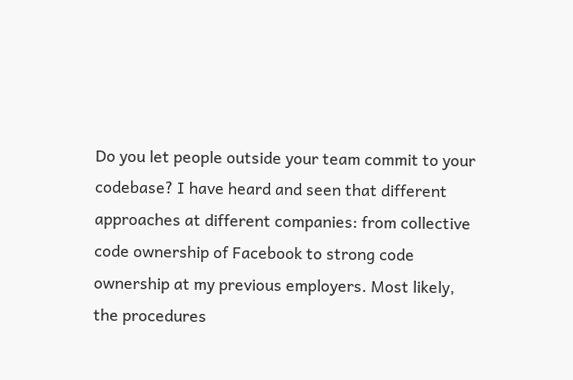Do you let people outside your team commit to your codebase? I have heard and seen that different approaches at different companies: from collective code ownership of Facebook to strong code ownership at my previous employers. Most likely, the procedures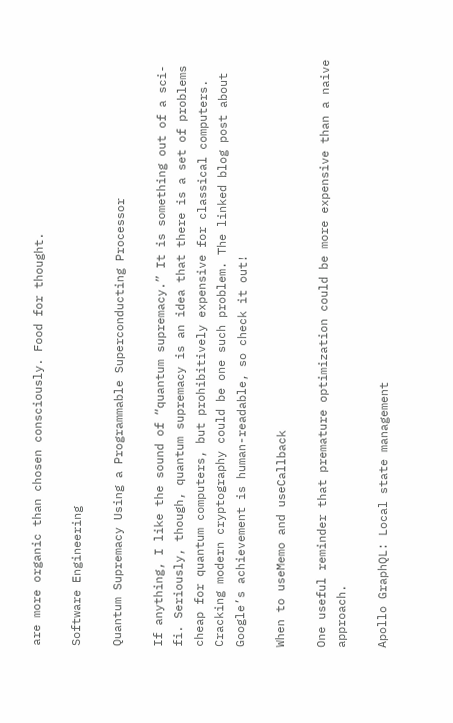are more organic than chosen consciously. Food for thought.

Software Engineering

Quantum Supremacy Using a Programmable Superconducting Processor

If anything, I like the sound of “quantum supremacy.” It is something out of a sci-fi. Seriously, though, quantum supremacy is an idea that there is a set of problems cheap for quantum computers, but prohibitively expensive for classical computers. Cracking modern cryptography could be one such problem. The linked blog post about Google’s achievement is human-readable, so check it out!

When to useMemo and useCallback

One useful reminder that premature optimization could be more expensive than a naive approach.

Apollo GraphQL: Local state management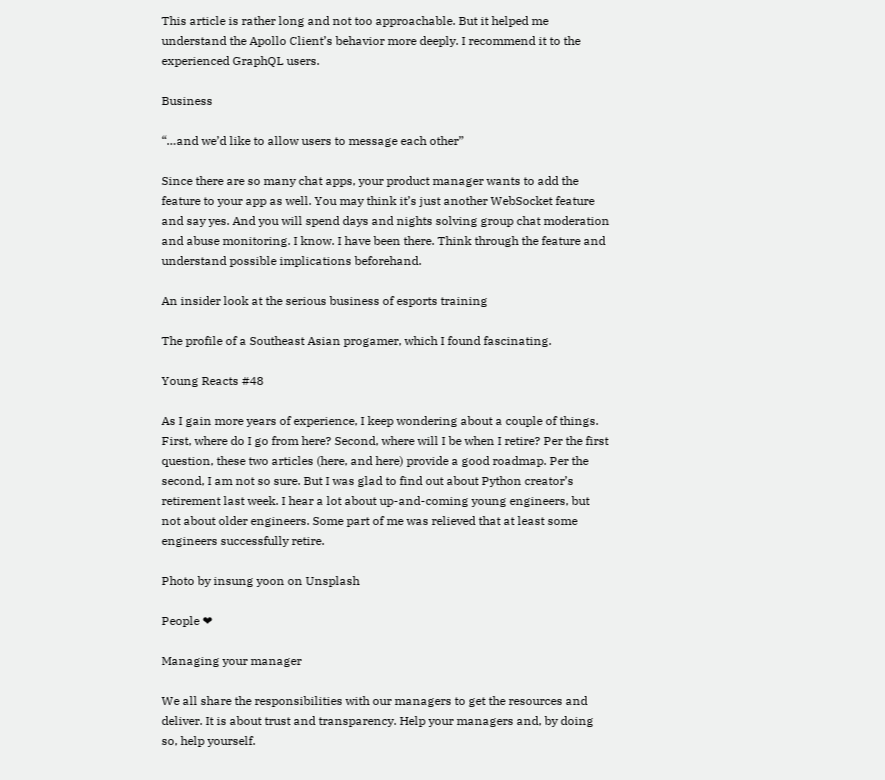This article is rather long and not too approachable. But it helped me understand the Apollo Client’s behavior more deeply. I recommend it to the experienced GraphQL users.

Business

“…and we’d like to allow users to message each other”

Since there are so many chat apps, your product manager wants to add the feature to your app as well. You may think it’s just another WebSocket feature and say yes. And you will spend days and nights solving group chat moderation and abuse monitoring. I know. I have been there. Think through the feature and understand possible implications beforehand.

An insider look at the serious business of esports training

The profile of a Southeast Asian progamer, which I found fascinating.

Young Reacts #48

As I gain more years of experience, I keep wondering about a couple of things. First, where do I go from here? Second, where will I be when I retire? Per the first question, these two articles (here, and here) provide a good roadmap. Per the second, I am not so sure. But I was glad to find out about Python creator’s retirement last week. I hear a lot about up-and-coming young engineers, but not about older engineers. Some part of me was relieved that at least some engineers successfully retire.

Photo by insung yoon on Unsplash

People ❤

Managing your manager

We all share the responsibilities with our managers to get the resources and deliver. It is about trust and transparency. Help your managers and, by doing so, help yourself.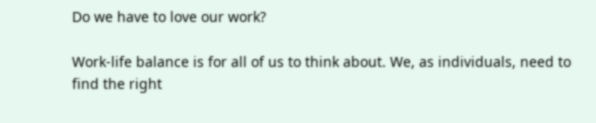Do we have to love our work?

Work-life balance is for all of us to think about. We, as individuals, need to find the right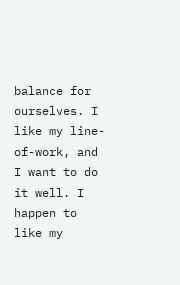balance for ourselves. I like my line-of-work, and I want to do it well. I happen to like my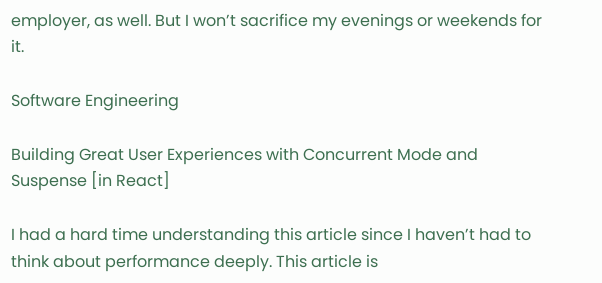employer, as well. But I won’t sacrifice my evenings or weekends for it.

Software Engineering

Building Great User Experiences with Concurrent Mode and Suspense [in React]

I had a hard time understanding this article since I haven’t had to think about performance deeply. This article is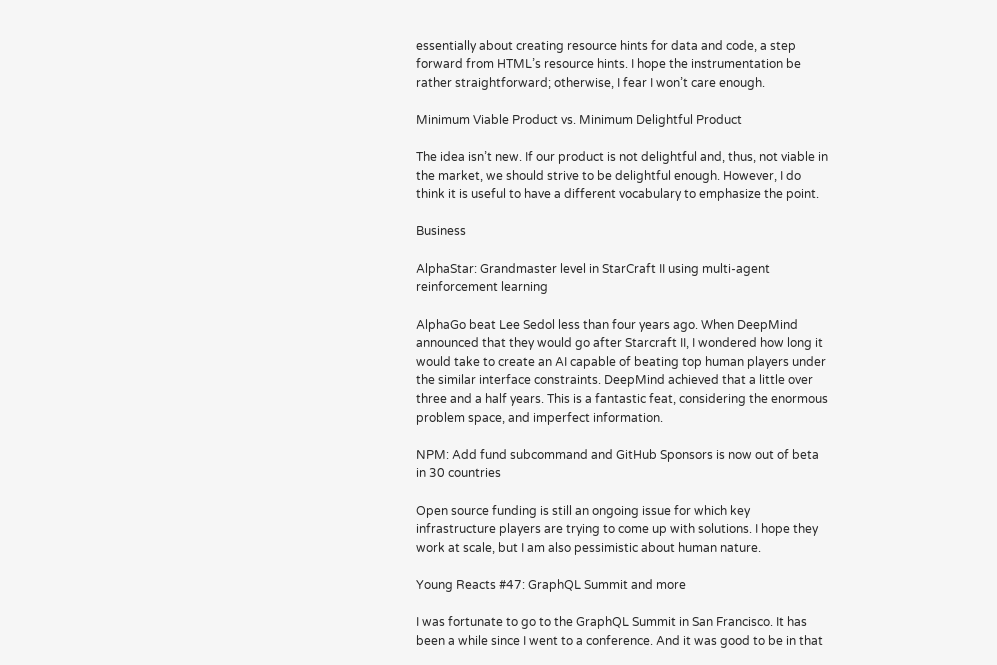essentially about creating resource hints for data and code, a step forward from HTML’s resource hints. I hope the instrumentation be rather straightforward; otherwise, I fear I won’t care enough.

Minimum Viable Product vs. Minimum Delightful Product

The idea isn’t new. If our product is not delightful and, thus, not viable in the market, we should strive to be delightful enough. However, I do think it is useful to have a different vocabulary to emphasize the point.

Business

AlphaStar: Grandmaster level in StarCraft II using multi-agent reinforcement learning

AlphaGo beat Lee Sedol less than four years ago. When DeepMind announced that they would go after Starcraft II, I wondered how long it would take to create an AI capable of beating top human players under the similar interface constraints. DeepMind achieved that a little over three and a half years. This is a fantastic feat, considering the enormous problem space, and imperfect information.

NPM: Add fund subcommand and GitHub Sponsors is now out of beta in 30 countries

Open source funding is still an ongoing issue for which key infrastructure players are trying to come up with solutions. I hope they work at scale, but I am also pessimistic about human nature.

Young Reacts #47: GraphQL Summit and more

I was fortunate to go to the GraphQL Summit in San Francisco. It has been a while since I went to a conference. And it was good to be in that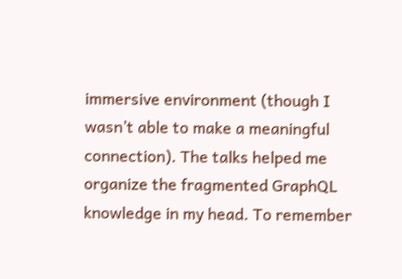immersive environment (though I wasn’t able to make a meaningful connection). The talks helped me organize the fragmented GraphQL knowledge in my head. To remember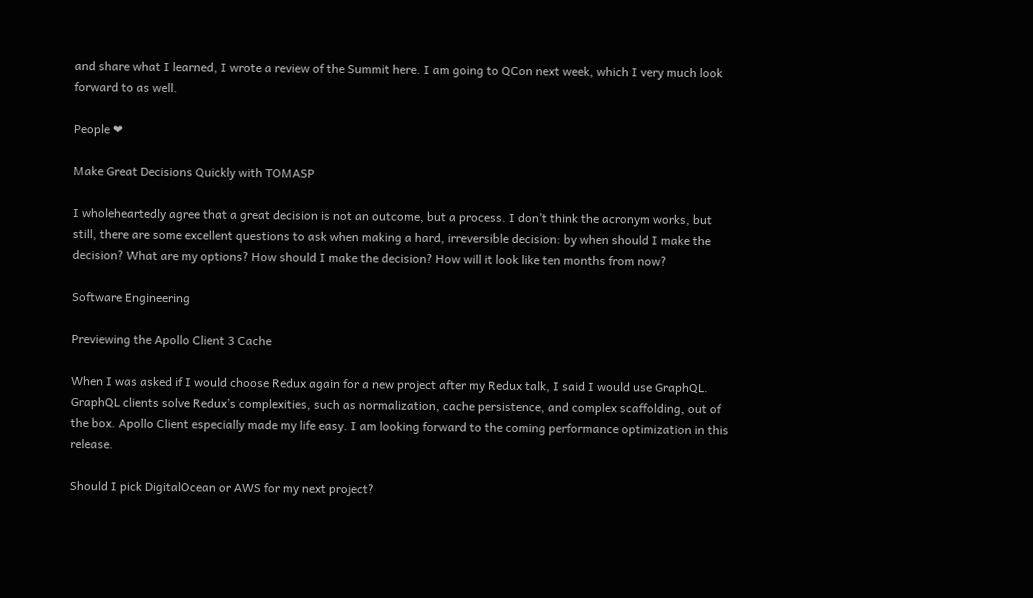and share what I learned, I wrote a review of the Summit here. I am going to QCon next week, which I very much look forward to as well.

People ❤

Make Great Decisions Quickly with TOMASP

I wholeheartedly agree that a great decision is not an outcome, but a process. I don’t think the acronym works, but still, there are some excellent questions to ask when making a hard, irreversible decision: by when should I make the decision? What are my options? How should I make the decision? How will it look like ten months from now?

Software Engineering

Previewing the Apollo Client 3 Cache

When I was asked if I would choose Redux again for a new project after my Redux talk, I said I would use GraphQL. GraphQL clients solve Redux’s complexities, such as normalization, cache persistence, and complex scaffolding, out of the box. Apollo Client especially made my life easy. I am looking forward to the coming performance optimization in this release.

Should I pick DigitalOcean or AWS for my next project?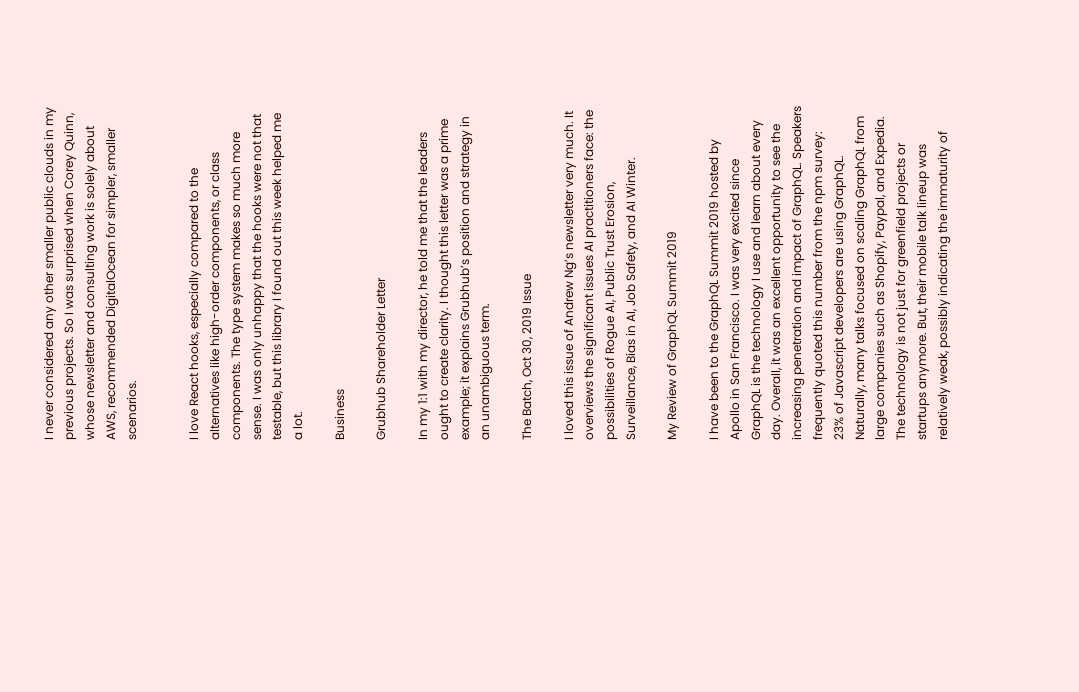I never considered any other smaller public clouds in my previous projects. So I was surprised when Corey Quinn, whose newsletter and consulting work is solely about AWS, recommended DigitalOcean for simpler, smaller scenarios.


I love React hooks, especially compared to the alternatives like high-order components, or class components. The type system makes so much more sense. I was only unhappy that the hooks were not that testable, but this library I found out this week helped me a lot.

Business

Grubhub Shareholder Letter

In my 1:1 with my director, he told me that the leaders ought to create clarity. I thought this letter was a prime example; it explains Grubhub’s position and strategy in an unambiguous term.

The Batch, Oct 30, 2019 Issue

I loved this issue of Andrew Ng’s newsletter very much. It overviews the significant issues AI practitioners face: the possibilities of Rogue AI, Public Trust Erosion, Surveillance, Bias in AI, Job Safety, and AI Winter.

My Review of GraphQL Summit 2019

I have been to the GraphQL Summit 2019 hosted by Apollo in San Francisco. I was very excited since GraphQL is the technology I use and learn about every day. Overall, it was an excellent opportunity to see the increasing penetration and impact of GraphQL. Speakers frequently quoted this number from the npm survey: 23% of Javascript developers are using GraphQL. Naturally, many talks focused on scaling GraphQL from large companies such as Shopify, Paypal, and Expedia. The technology is not just for greenfield projects or startups anymore. But, their mobile talk lineup was relatively weak, possibly indicating the immaturity of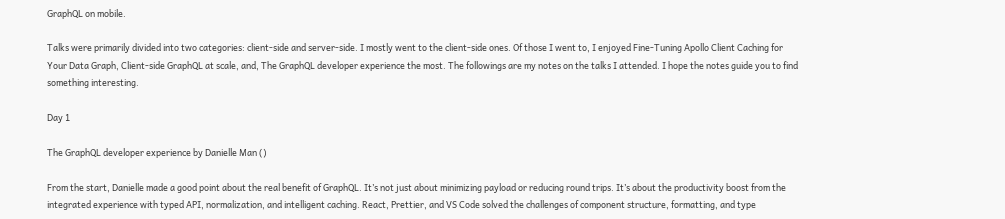GraphQL on mobile.

Talks were primarily divided into two categories: client-side and server-side. I mostly went to the client-side ones. Of those I went to, I enjoyed Fine-Tuning Apollo Client Caching for Your Data Graph, Client-side GraphQL at scale, and, The GraphQL developer experience the most. The followings are my notes on the talks I attended. I hope the notes guide you to find something interesting.

Day 1

The GraphQL developer experience by Danielle Man ()

From the start, Danielle made a good point about the real benefit of GraphQL. It’s not just about minimizing payload or reducing round trips. It’s about the productivity boost from the integrated experience with typed API, normalization, and intelligent caching. React, Prettier, and VS Code solved the challenges of component structure, formatting, and type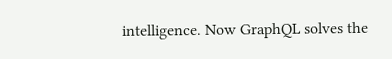intelligence. Now GraphQL solves the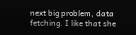next big problem, data fetching. I like that she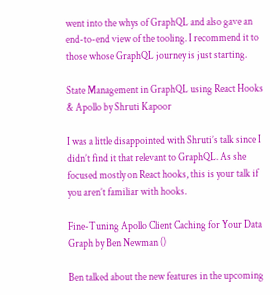went into the whys of GraphQL and also gave an end-to-end view of the tooling. I recommend it to those whose GraphQL journey is just starting.

State Management in GraphQL using React Hooks & Apollo by Shruti Kapoor

I was a little disappointed with Shruti’s talk since I didn’t find it that relevant to GraphQL. As she focused mostly on React hooks, this is your talk if you aren’t familiar with hooks.

Fine-Tuning Apollo Client Caching for Your Data Graph by Ben Newman ()

Ben talked about the new features in the upcoming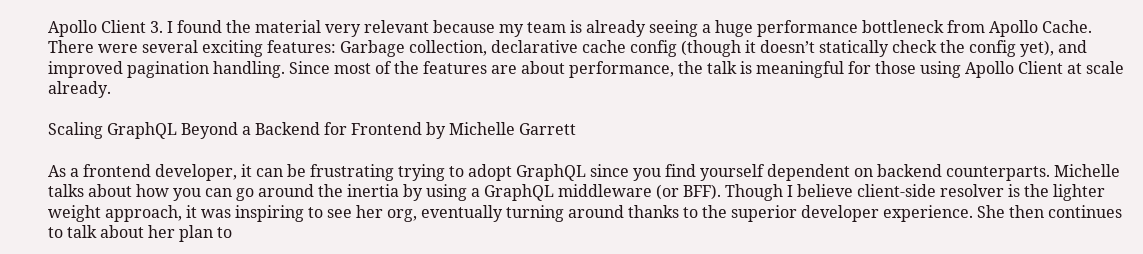Apollo Client 3. I found the material very relevant because my team is already seeing a huge performance bottleneck from Apollo Cache. There were several exciting features: Garbage collection, declarative cache config (though it doesn’t statically check the config yet), and improved pagination handling. Since most of the features are about performance, the talk is meaningful for those using Apollo Client at scale already.

Scaling GraphQL Beyond a Backend for Frontend by Michelle Garrett

As a frontend developer, it can be frustrating trying to adopt GraphQL since you find yourself dependent on backend counterparts. Michelle talks about how you can go around the inertia by using a GraphQL middleware (or BFF). Though I believe client-side resolver is the lighter weight approach, it was inspiring to see her org, eventually turning around thanks to the superior developer experience. She then continues to talk about her plan to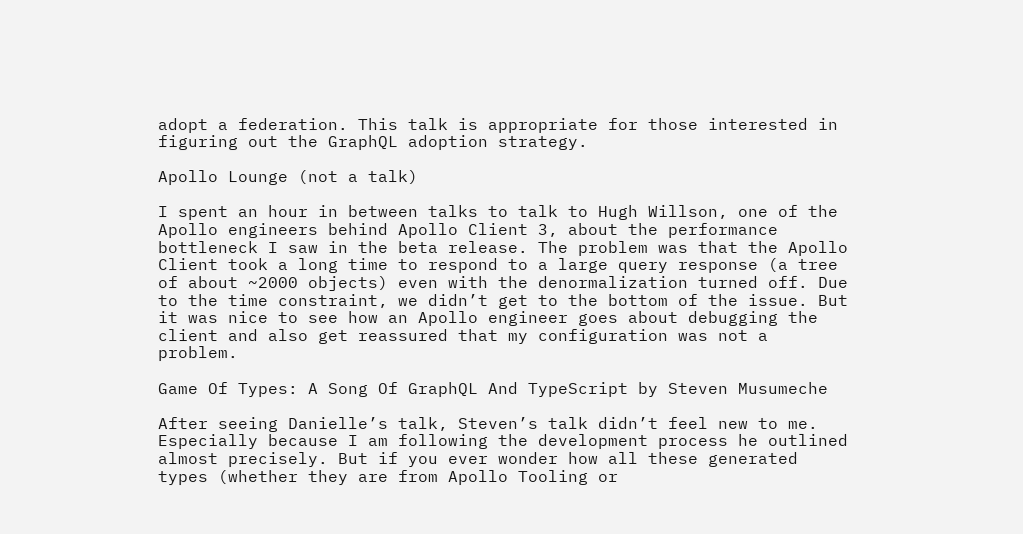adopt a federation. This talk is appropriate for those interested in figuring out the GraphQL adoption strategy.

Apollo Lounge (not a talk)

I spent an hour in between talks to talk to Hugh Willson, one of the Apollo engineers behind Apollo Client 3, about the performance bottleneck I saw in the beta release. The problem was that the Apollo Client took a long time to respond to a large query response (a tree of about ~2000 objects) even with the denormalization turned off. Due to the time constraint, we didn’t get to the bottom of the issue. But it was nice to see how an Apollo engineer goes about debugging the client and also get reassured that my configuration was not a problem.

Game Of Types: A Song Of GraphQL And TypeScript by Steven Musumeche

After seeing Danielle’s talk, Steven’s talk didn’t feel new to me. Especially because I am following the development process he outlined almost precisely. But if you ever wonder how all these generated types (whether they are from Apollo Tooling or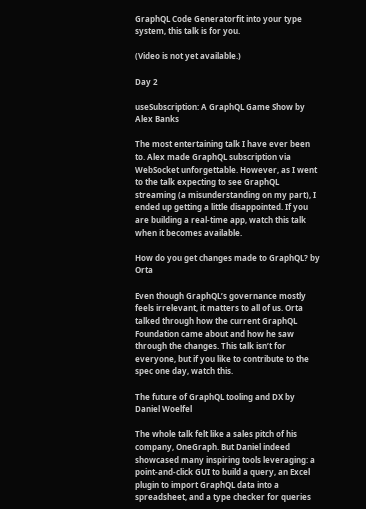GraphQL Code Generatorfit into your type system, this talk is for you.

(Video is not yet available.)

Day 2

useSubscription: A GraphQL Game Show by Alex Banks

The most entertaining talk I have ever been to. Alex made GraphQL subscription via WebSocket unforgettable. However, as I went to the talk expecting to see GraphQL streaming (a misunderstanding on my part), I ended up getting a little disappointed. If you are building a real-time app, watch this talk when it becomes available.

How do you get changes made to GraphQL? by Orta

Even though GraphQL’s governance mostly feels irrelevant, it matters to all of us. Orta talked through how the current GraphQL Foundation came about and how he saw through the changes. This talk isn’t for everyone, but if you like to contribute to the spec one day, watch this.

The future of GraphQL tooling and DX by Daniel Woelfel

The whole talk felt like a sales pitch of his company, OneGraph. But Daniel indeed showcased many inspiring tools leveraging: a point-and-click GUI to build a query, an Excel plugin to import GraphQL data into a spreadsheet, and a type checker for queries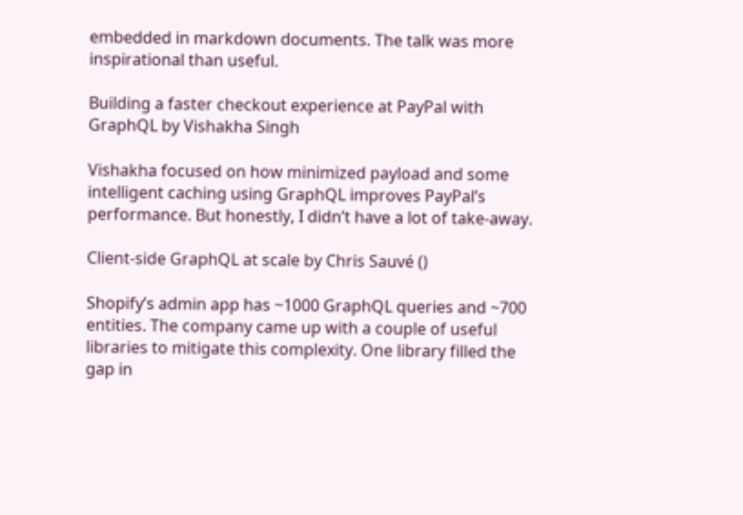embedded in markdown documents. The talk was more inspirational than useful.

Building a faster checkout experience at PayPal with GraphQL by Vishakha Singh

Vishakha focused on how minimized payload and some intelligent caching using GraphQL improves PayPal’s performance. But honestly, I didn’t have a lot of take-away.

Client-side GraphQL at scale by Chris Sauvé ()

Shopify’s admin app has ~1000 GraphQL queries and ~700 entities. The company came up with a couple of useful libraries to mitigate this complexity. One library filled the gap in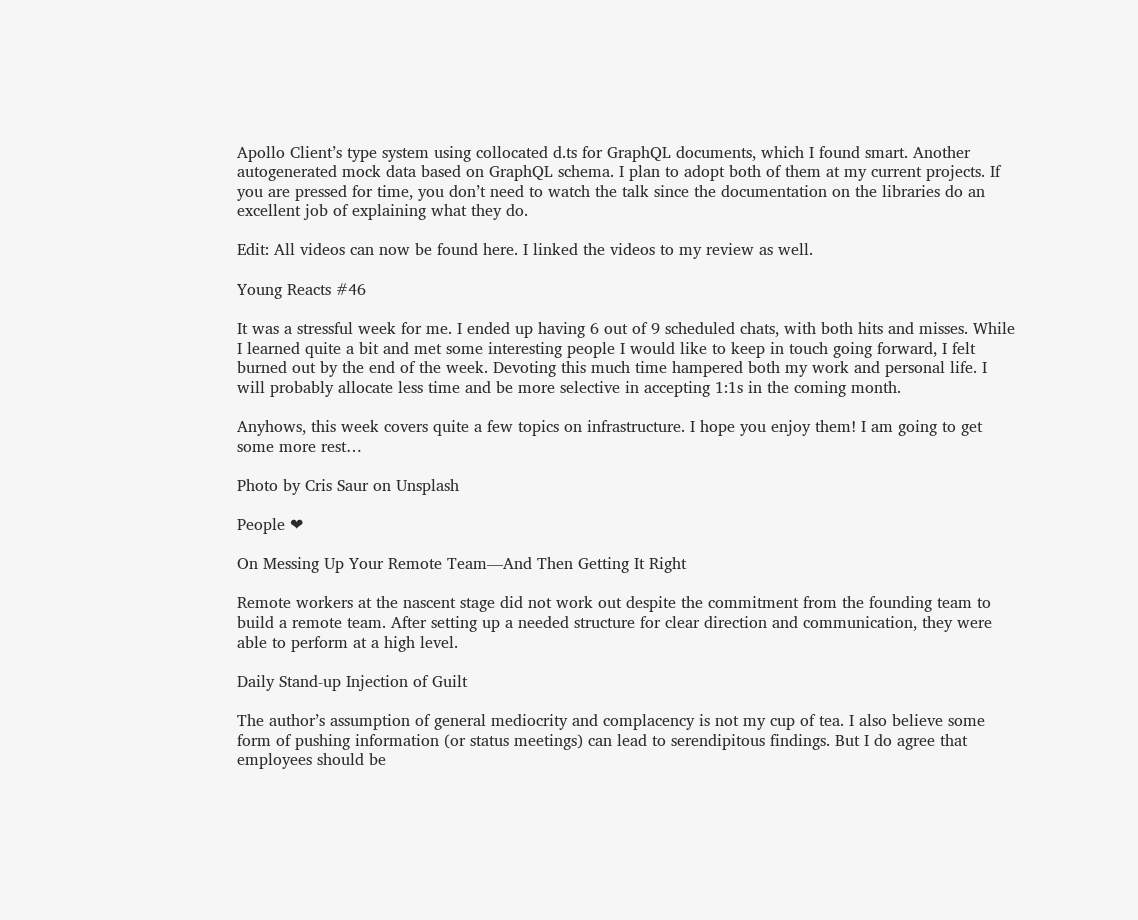Apollo Client’s type system using collocated d.ts for GraphQL documents, which I found smart. Another autogenerated mock data based on GraphQL schema. I plan to adopt both of them at my current projects. If you are pressed for time, you don’t need to watch the talk since the documentation on the libraries do an excellent job of explaining what they do.

Edit: All videos can now be found here. I linked the videos to my review as well.

Young Reacts #46

It was a stressful week for me. I ended up having 6 out of 9 scheduled chats, with both hits and misses. While I learned quite a bit and met some interesting people I would like to keep in touch going forward, I felt burned out by the end of the week. Devoting this much time hampered both my work and personal life. I will probably allocate less time and be more selective in accepting 1:1s in the coming month.

Anyhows, this week covers quite a few topics on infrastructure. I hope you enjoy them! I am going to get some more rest…

Photo by Cris Saur on Unsplash

People ❤

On Messing Up Your Remote Team—And Then Getting It Right

Remote workers at the nascent stage did not work out despite the commitment from the founding team to build a remote team. After setting up a needed structure for clear direction and communication, they were able to perform at a high level.

Daily Stand-up Injection of Guilt

The author’s assumption of general mediocrity and complacency is not my cup of tea. I also believe some form of pushing information (or status meetings) can lead to serendipitous findings. But I do agree that employees should be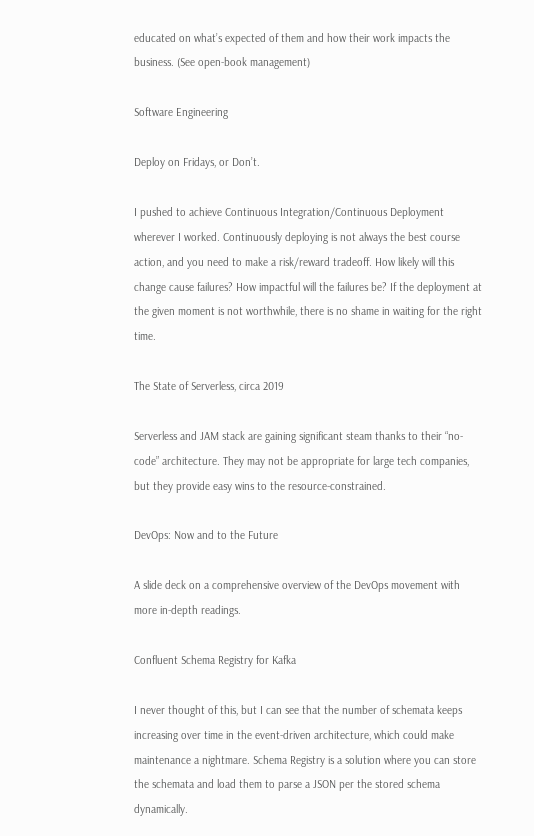educated on what’s expected of them and how their work impacts the business. (See open-book management)

Software Engineering

Deploy on Fridays, or Don’t.

I pushed to achieve Continuous Integration/Continuous Deployment wherever I worked. Continuously deploying is not always the best course action, and you need to make a risk/reward tradeoff. How likely will this change cause failures? How impactful will the failures be? If the deployment at the given moment is not worthwhile, there is no shame in waiting for the right time.

The State of Serverless, circa 2019

Serverless and JAM stack are gaining significant steam thanks to their “no-code” architecture. They may not be appropriate for large tech companies, but they provide easy wins to the resource-constrained.

DevOps: Now and to the Future

A slide deck on a comprehensive overview of the DevOps movement with more in-depth readings.

Confluent Schema Registry for Kafka

I never thought of this, but I can see that the number of schemata keeps increasing over time in the event-driven architecture, which could make maintenance a nightmare. Schema Registry is a solution where you can store the schemata and load them to parse a JSON per the stored schema dynamically.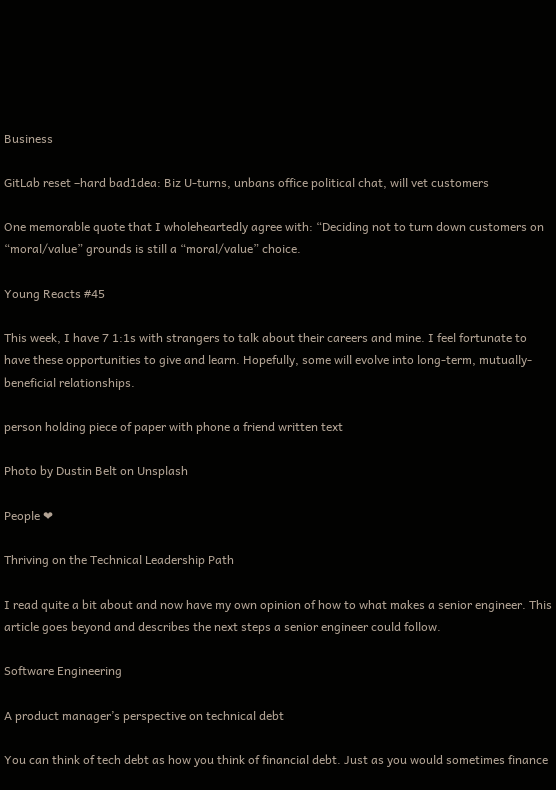Business

GitLab reset –hard bad1dea: Biz U-turns, unbans office political chat, will vet customers

One memorable quote that I wholeheartedly agree with: “Deciding not to turn down customers on “moral/value” grounds is still a “moral/value” choice.

Young Reacts #45

This week, I have 7 1:1s with strangers to talk about their careers and mine. I feel fortunate to have these opportunities to give and learn. Hopefully, some will evolve into long-term, mutually-beneficial relationships.

person holding piece of paper with phone a friend written text

Photo by Dustin Belt on Unsplash

People ❤

Thriving on the Technical Leadership Path

I read quite a bit about and now have my own opinion of how to what makes a senior engineer. This article goes beyond and describes the next steps a senior engineer could follow.

Software Engineering

A product manager’s perspective on technical debt

You can think of tech debt as how you think of financial debt. Just as you would sometimes finance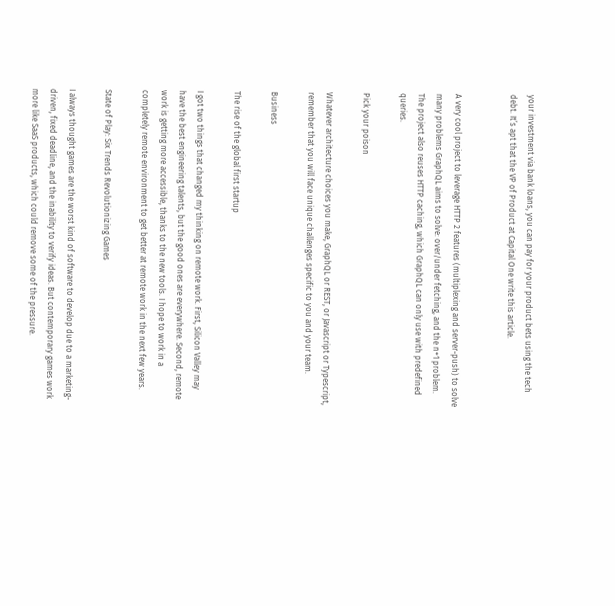your investment via bank loans, you can pay for your product bets using the tech debt. It’s apt that the VP of Product at Capital One write this article.


A very cool project to leverage HTTP 2 features (multiplexing and server-push) to solve many problems GraphQL aims to solve: over/under fetching, and the n+1 problem. The project also reuses HTTP caching, which GraphQL can only use with predefined queries.

Pick your poison

Whatever architecture choices you make, GraphQL or REST, or Javascript or Typescript, remember that you will face unique challenges specific to you and your team.

Business

The rise of the global first startup

I got two things that changed my thinking on remote work. First, Silicon Valley may have the best engineering talents, but the good ones are everywhere. Second, remote work is getting more accessible, thanks to the new tools. I hope to work in a completely remote environment to get better at remote work in the next few years.

State of Play: Six Trends Revolutionizing Games

I always thought games are the worst kind of software to develop due to a marketing-driven, fixed deadline, and the inability to verify ideas. But contemporary games work more like SaaS products, which could remove some of the pressure.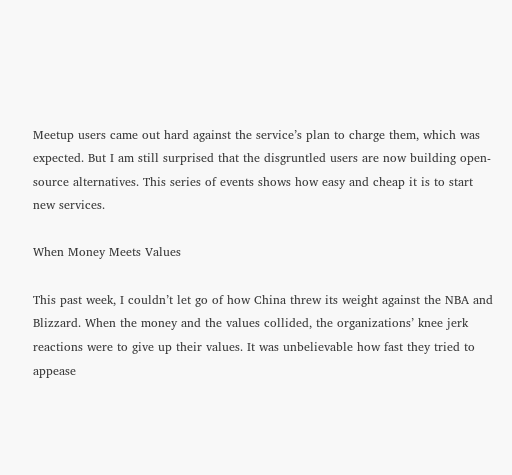Meetup users came out hard against the service’s plan to charge them, which was expected. But I am still surprised that the disgruntled users are now building open-source alternatives. This series of events shows how easy and cheap it is to start new services.

When Money Meets Values

This past week, I couldn’t let go of how China threw its weight against the NBA and Blizzard. When the money and the values collided, the organizations’ knee jerk reactions were to give up their values. It was unbelievable how fast they tried to appease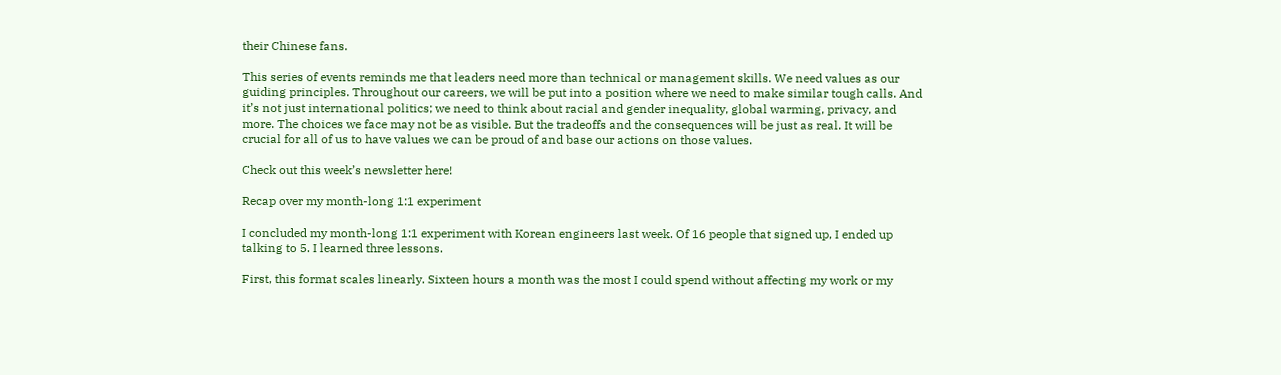their Chinese fans.

This series of events reminds me that leaders need more than technical or management skills. We need values as our guiding principles. Throughout our careers, we will be put into a position where we need to make similar tough calls. And it’s not just international politics; we need to think about racial and gender inequality, global warming, privacy, and more. The choices we face may not be as visible. But the tradeoffs and the consequences will be just as real. It will be crucial for all of us to have values we can be proud of and base our actions on those values.

Check out this week’s newsletter here!

Recap over my month-long 1:1 experiment

I concluded my month-long 1:1 experiment with Korean engineers last week. Of 16 people that signed up, I ended up talking to 5. I learned three lessons.

First, this format scales linearly. Sixteen hours a month was the most I could spend without affecting my work or my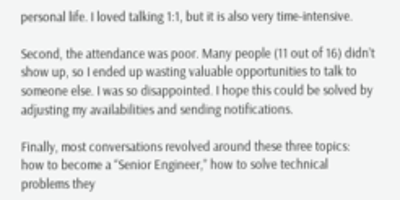personal life. I loved talking 1:1, but it is also very time-intensive.

Second, the attendance was poor. Many people (11 out of 16) didn’t show up, so I ended up wasting valuable opportunities to talk to someone else. I was so disappointed. I hope this could be solved by adjusting my availabilities and sending notifications.

Finally, most conversations revolved around these three topics: how to become a “Senior Engineer,” how to solve technical problems they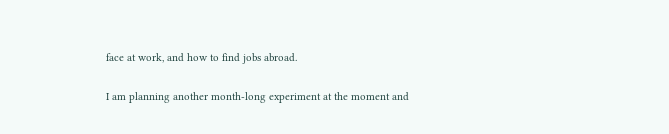face at work, and how to find jobs abroad.

I am planning another month-long experiment at the moment and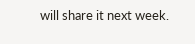will share it next week.